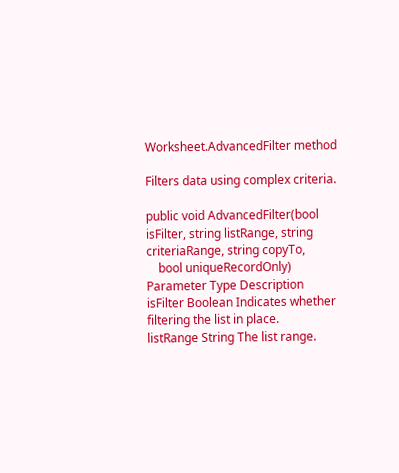Worksheet.AdvancedFilter method

Filters data using complex criteria.

public void AdvancedFilter(bool isFilter, string listRange, string criteriaRange, string copyTo,
    bool uniqueRecordOnly)
Parameter Type Description
isFilter Boolean Indicates whether filtering the list in place.
listRange String The list range.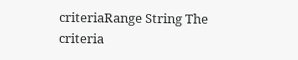criteriaRange String The criteria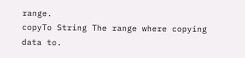range.
copyTo String The range where copying data to.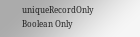uniqueRecordOnly Boolean Only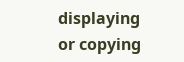displaying or copying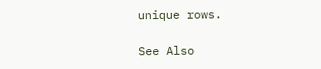unique rows.

See Also